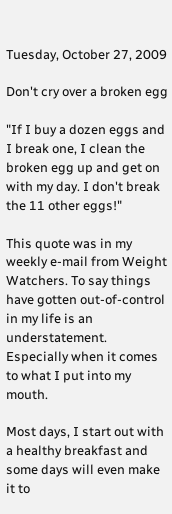Tuesday, October 27, 2009

Don't cry over a broken egg

"If I buy a dozen eggs and I break one, I clean the broken egg up and get on with my day. I don't break the 11 other eggs!"

This quote was in my weekly e-mail from Weight Watchers. To say things have gotten out-of-control in my life is an understatement. Especially when it comes to what I put into my mouth.

Most days, I start out with a healthy breakfast and some days will even make it to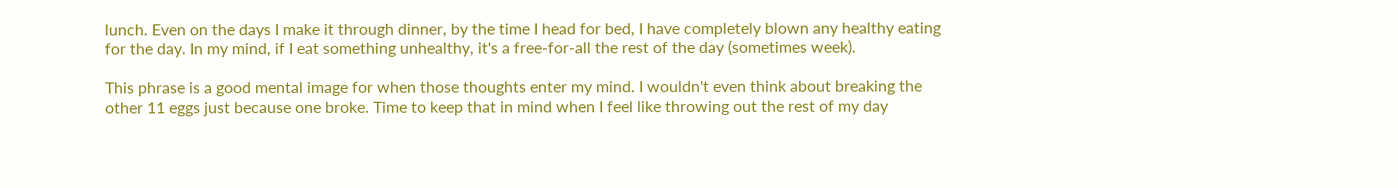lunch. Even on the days I make it through dinner, by the time I head for bed, I have completely blown any healthy eating for the day. In my mind, if I eat something unhealthy, it's a free-for-all the rest of the day (sometimes week).

This phrase is a good mental image for when those thoughts enter my mind. I wouldn't even think about breaking the other 11 eggs just because one broke. Time to keep that in mind when I feel like throwing out the rest of my day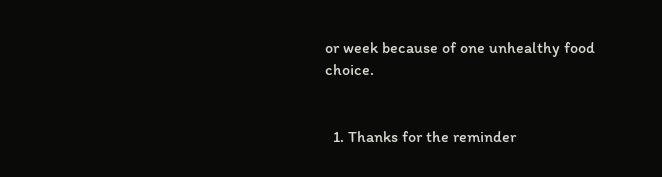or week because of one unhealthy food choice.


  1. Thanks for the reminder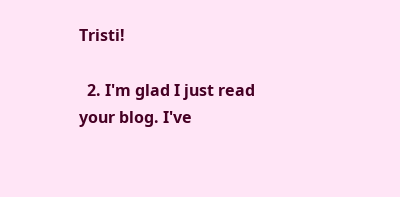Tristi!

  2. I'm glad I just read your blog. I've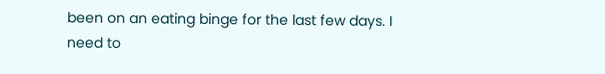been on an eating binge for the last few days. I need to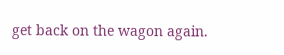get back on the wagon again.